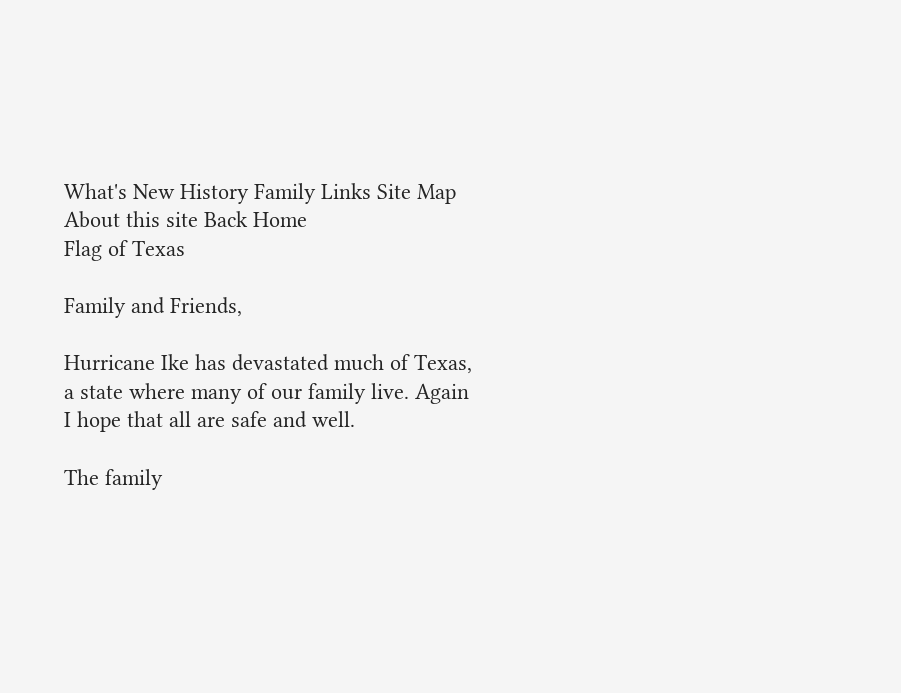What's New History Family Links Site Map About this site Back Home
Flag of Texas

Family and Friends,

Hurricane Ike has devastated much of Texas, a state where many of our family live. Again I hope that all are safe and well.

The family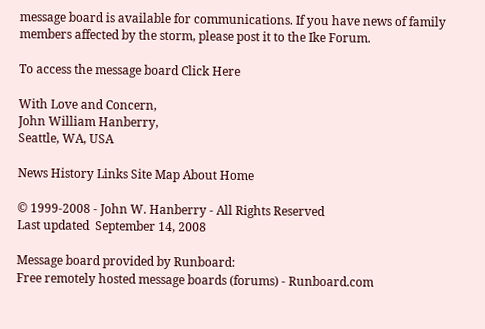message board is available for communications. If you have news of family members affected by the storm, please post it to the Ike Forum.

To access the message board Click Here

With Love and Concern,
John William Hanberry,
Seattle, WA, USA

News History Links Site Map About Home

© 1999-2008 - John W. Hanberry - All Rights Reserved
Last updated  September 14, 2008

Message board provided by Runboard:
Free remotely hosted message boards (forums) - Runboard.com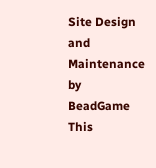Site Design and
Maintenance by
BeadGame This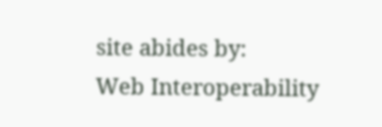site abides by:
Web Interoperability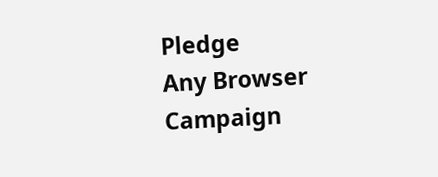Pledge
Any Browser Campaign